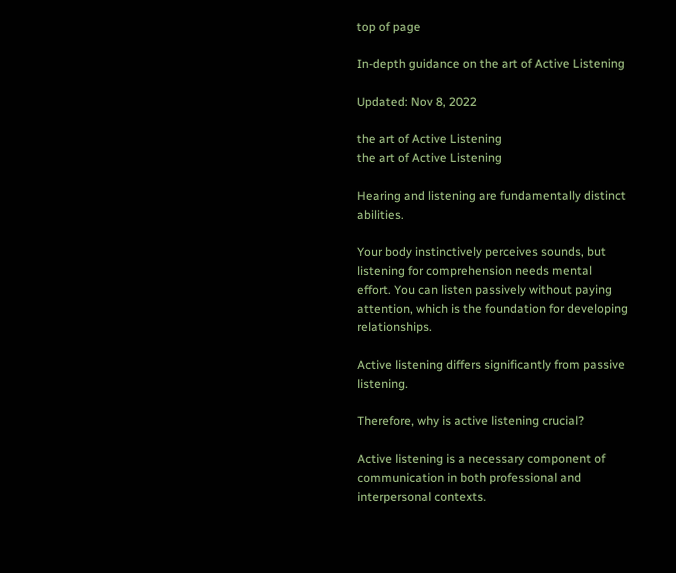top of page

In-depth guidance on the art of Active Listening

Updated: Nov 8, 2022

the art of Active Listening
the art of Active Listening

Hearing and listening are fundamentally distinct abilities.

Your body instinctively perceives sounds, but listening for comprehension needs mental effort. You can listen passively without paying attention, which is the foundation for developing relationships.

Active listening differs significantly from passive listening.

Therefore, why is active listening crucial?

Active listening is a necessary component of communication in both professional and interpersonal contexts.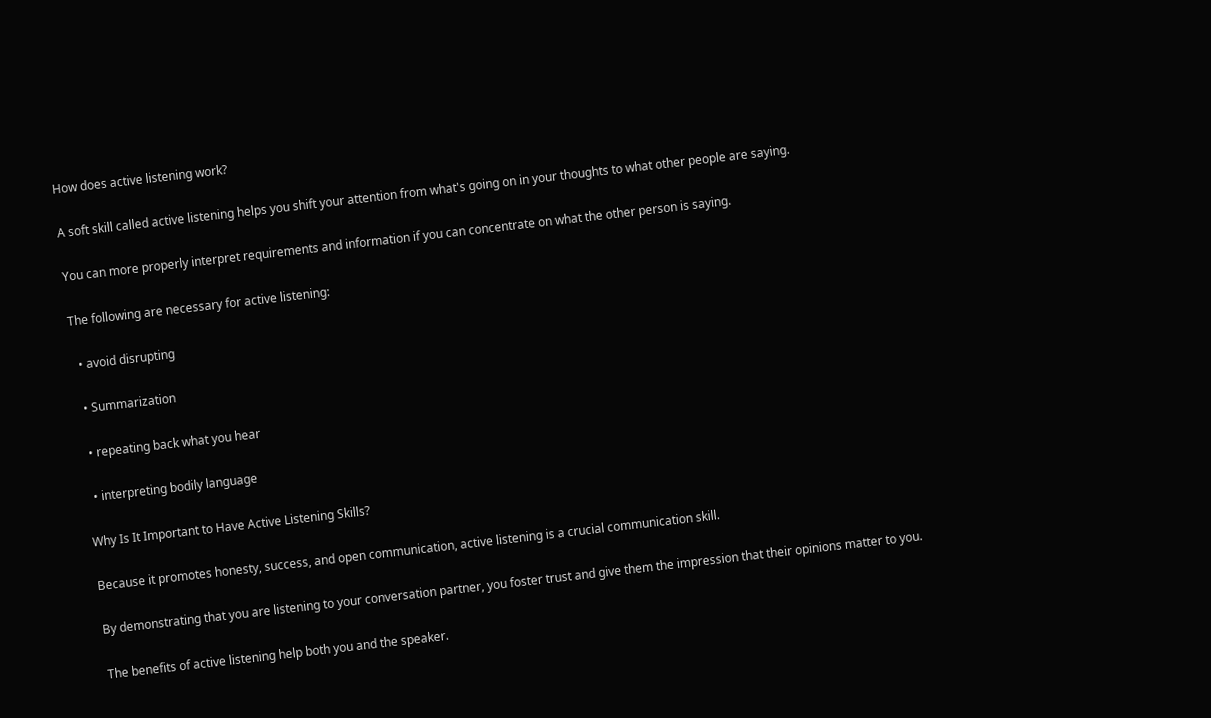How does active listening work?

A soft skill called active listening helps you shift your attention from what's going on in your thoughts to what other people are saying.

You can more properly interpret requirements and information if you can concentrate on what the other person is saying.

The following are necessary for active listening:

  • avoid disrupting

  • Summarization

  • repeating back what you hear

  • interpreting bodily language

Why Is It Important to Have Active Listening Skills?

Because it promotes honesty, success, and open communication, active listening is a crucial communication skill.

By demonstrating that you are listening to your conversation partner, you foster trust and give them the impression that their opinions matter to you.

The benefits of active listening help both you and the speaker.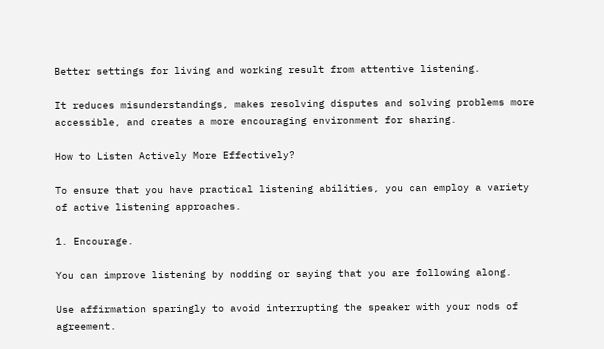Better settings for living and working result from attentive listening.

It reduces misunderstandings, makes resolving disputes and solving problems more accessible, and creates a more encouraging environment for sharing.

How to Listen Actively More Effectively?

To ensure that you have practical listening abilities, you can employ a variety of active listening approaches.

1. Encourage.

You can improve listening by nodding or saying that you are following along.

Use affirmation sparingly to avoid interrupting the speaker with your nods of agreement.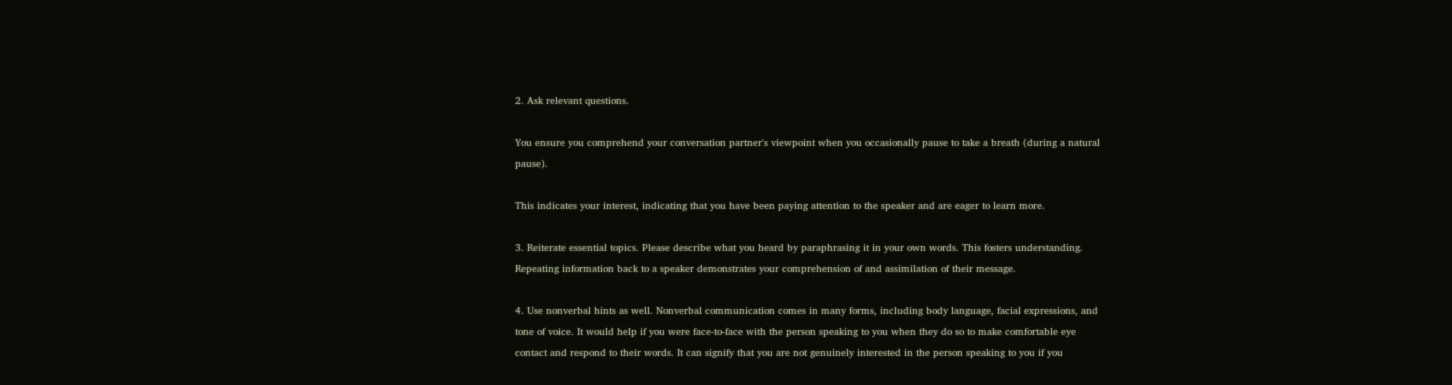2. Ask relevant questions.

You ensure you comprehend your conversation partner's viewpoint when you occasionally pause to take a breath (during a natural pause).

This indicates your interest, indicating that you have been paying attention to the speaker and are eager to learn more.

3. Reiterate essential topics. Please describe what you heard by paraphrasing it in your own words. This fosters understanding. Repeating information back to a speaker demonstrates your comprehension of and assimilation of their message.

4. Use nonverbal hints as well. Nonverbal communication comes in many forms, including body language, facial expressions, and tone of voice. It would help if you were face-to-face with the person speaking to you when they do so to make comfortable eye contact and respond to their words. It can signify that you are not genuinely interested in the person speaking to you if you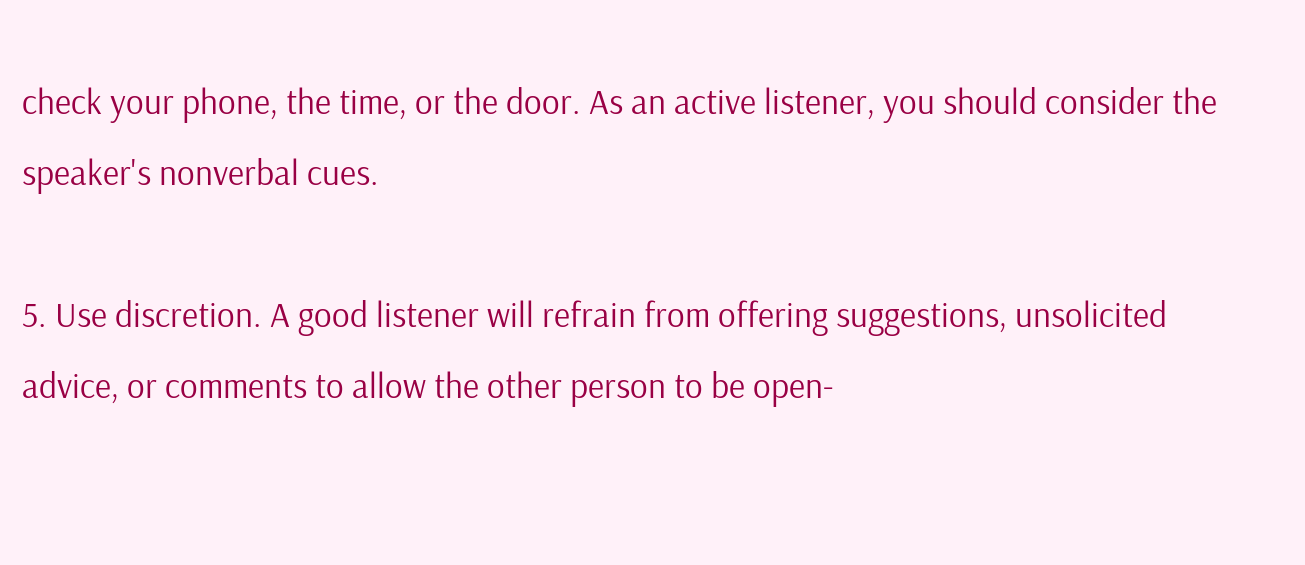check your phone, the time, or the door. As an active listener, you should consider the speaker's nonverbal cues.

5. Use discretion. A good listener will refrain from offering suggestions, unsolicited advice, or comments to allow the other person to be open-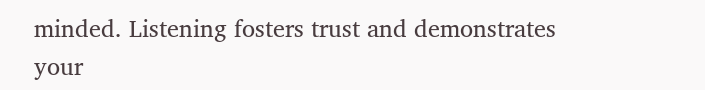minded. Listening fosters trust and demonstrates your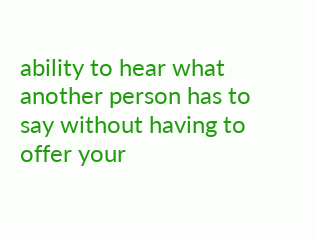ability to hear what another person has to say without having to offer your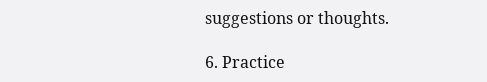suggestions or thoughts.

6. Practice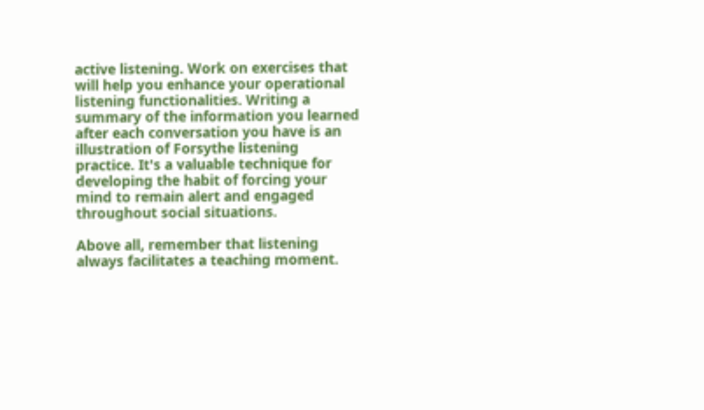active listening. Work on exercises that will help you enhance your operational listening functionalities. Writing a summary of the information you learned after each conversation you have is an illustration of Forsythe listening practice. It's a valuable technique for developing the habit of forcing your mind to remain alert and engaged throughout social situations.

Above all, remember that listening always facilitates a teaching moment.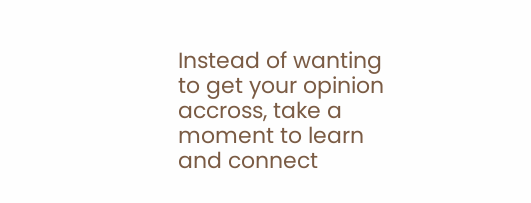Instead of wanting to get your opinion accross, take a moment to learn and connect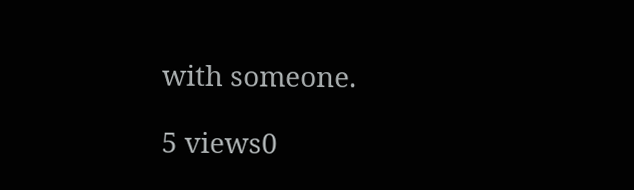with someone.

5 views0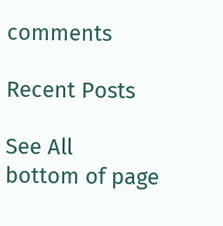comments

Recent Posts

See All
bottom of page